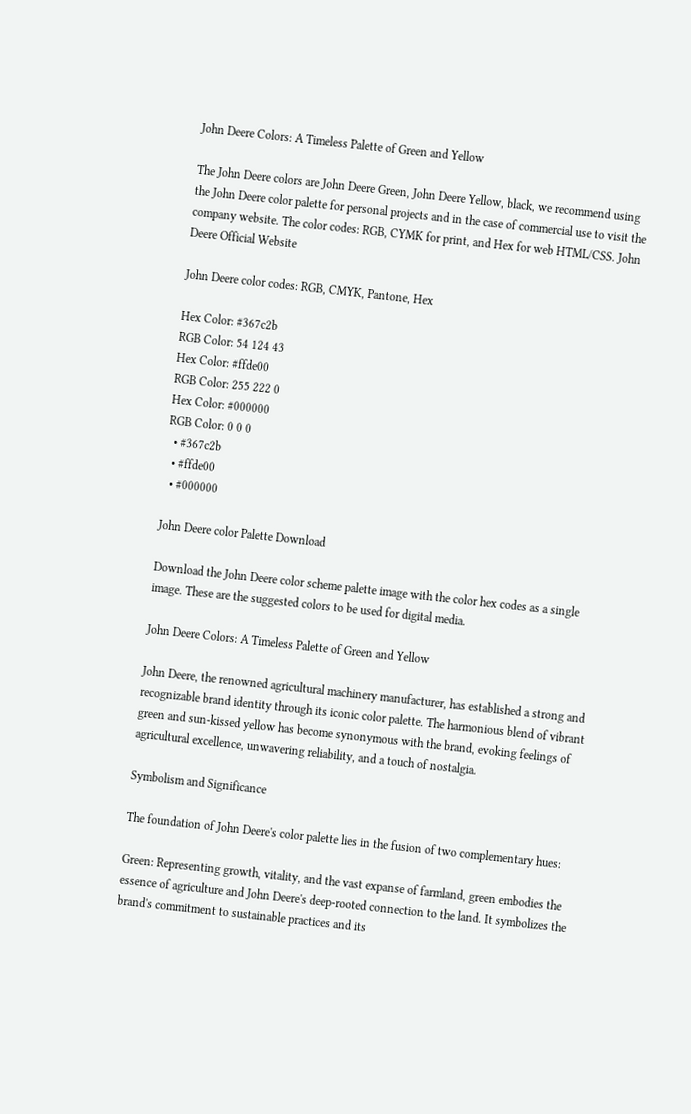John Deere Colors: A Timeless Palette of Green and Yellow

The John Deere colors are John Deere Green, John Deere Yellow, black, we recommend using the John Deere color palette for personal projects and in the case of commercial use to visit the company website. The color codes: RGB, CYMK for print, and Hex for web HTML/CSS. John Deere Official Website

John Deere color codes: RGB, CMYK, Pantone, Hex

Hex Color: #367c2b
RGB Color: 54 124 43
Hex Color: #ffde00
RGB Color: 255 222 0
Hex Color: #000000
RGB Color: 0 0 0
  • #367c2b
  • #ffde00
  • #000000

John Deere color Palette Download

Download the John Deere color scheme palette image with the color hex codes as a single image. These are the suggested colors to be used for digital media.

John Deere Colors: A Timeless Palette of Green and Yellow

John Deere, the renowned agricultural machinery manufacturer, has established a strong and recognizable brand identity through its iconic color palette. The harmonious blend of vibrant green and sun-kissed yellow has become synonymous with the brand, evoking feelings of agricultural excellence, unwavering reliability, and a touch of nostalgia.

Symbolism and Significance

The foundation of John Deere's color palette lies in the fusion of two complementary hues:

Green: Representing growth, vitality, and the vast expanse of farmland, green embodies the essence of agriculture and John Deere's deep-rooted connection to the land. It symbolizes the brand's commitment to sustainable practices and its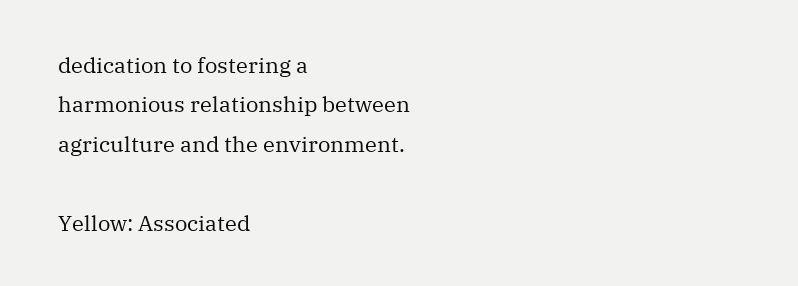dedication to fostering a harmonious relationship between agriculture and the environment.

Yellow: Associated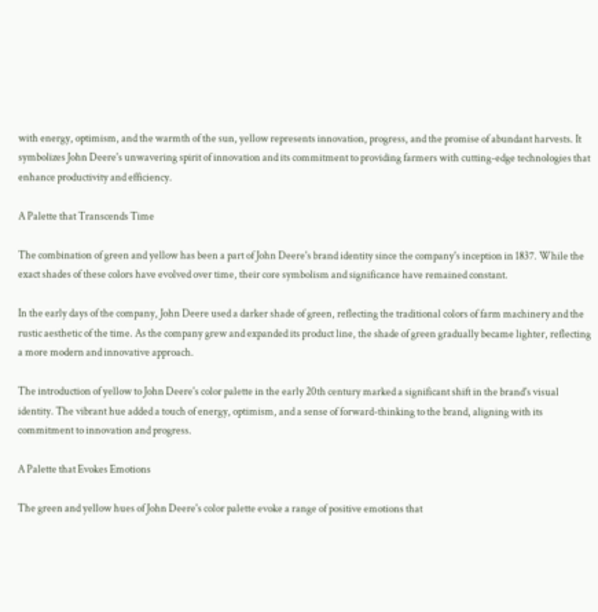with energy, optimism, and the warmth of the sun, yellow represents innovation, progress, and the promise of abundant harvests. It symbolizes John Deere's unwavering spirit of innovation and its commitment to providing farmers with cutting-edge technologies that enhance productivity and efficiency.

A Palette that Transcends Time

The combination of green and yellow has been a part of John Deere's brand identity since the company's inception in 1837. While the exact shades of these colors have evolved over time, their core symbolism and significance have remained constant.

In the early days of the company, John Deere used a darker shade of green, reflecting the traditional colors of farm machinery and the rustic aesthetic of the time. As the company grew and expanded its product line, the shade of green gradually became lighter, reflecting a more modern and innovative approach.

The introduction of yellow to John Deere's color palette in the early 20th century marked a significant shift in the brand's visual identity. The vibrant hue added a touch of energy, optimism, and a sense of forward-thinking to the brand, aligning with its commitment to innovation and progress.

A Palette that Evokes Emotions

The green and yellow hues of John Deere's color palette evoke a range of positive emotions that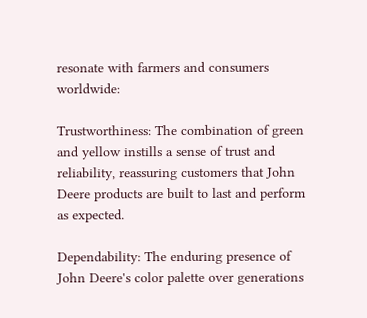resonate with farmers and consumers worldwide:

Trustworthiness: The combination of green and yellow instills a sense of trust and reliability, reassuring customers that John Deere products are built to last and perform as expected.

Dependability: The enduring presence of John Deere's color palette over generations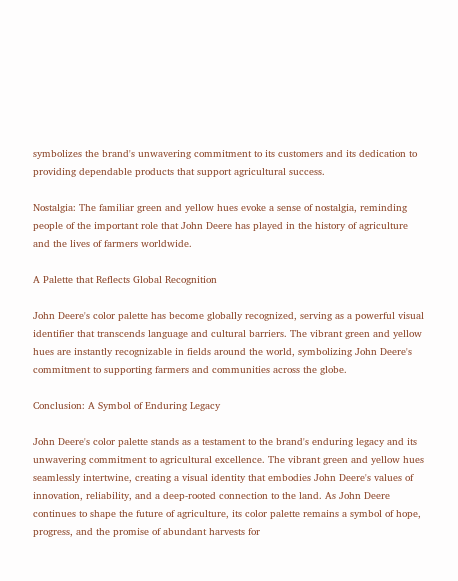symbolizes the brand's unwavering commitment to its customers and its dedication to providing dependable products that support agricultural success.

Nostalgia: The familiar green and yellow hues evoke a sense of nostalgia, reminding people of the important role that John Deere has played in the history of agriculture and the lives of farmers worldwide.

A Palette that Reflects Global Recognition

John Deere's color palette has become globally recognized, serving as a powerful visual identifier that transcends language and cultural barriers. The vibrant green and yellow hues are instantly recognizable in fields around the world, symbolizing John Deere's commitment to supporting farmers and communities across the globe.

Conclusion: A Symbol of Enduring Legacy

John Deere's color palette stands as a testament to the brand's enduring legacy and its unwavering commitment to agricultural excellence. The vibrant green and yellow hues seamlessly intertwine, creating a visual identity that embodies John Deere's values of innovation, reliability, and a deep-rooted connection to the land. As John Deere continues to shape the future of agriculture, its color palette remains a symbol of hope, progress, and the promise of abundant harvests for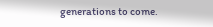generations to come.